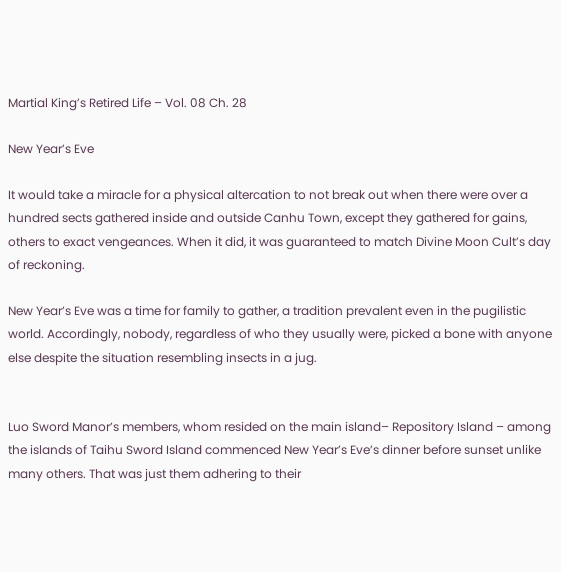Martial King’s Retired Life – Vol. 08 Ch. 28

New Year’s Eve

It would take a miracle for a physical altercation to not break out when there were over a hundred sects gathered inside and outside Canhu Town, except they gathered for gains, others to exact vengeances. When it did, it was guaranteed to match Divine Moon Cult’s day of reckoning.

New Year’s Eve was a time for family to gather, a tradition prevalent even in the pugilistic world. Accordingly, nobody, regardless of who they usually were, picked a bone with anyone else despite the situation resembling insects in a jug.


Luo Sword Manor’s members, whom resided on the main island– Repository Island – among the islands of Taihu Sword Island commenced New Year’s Eve’s dinner before sunset unlike many others. That was just them adhering to their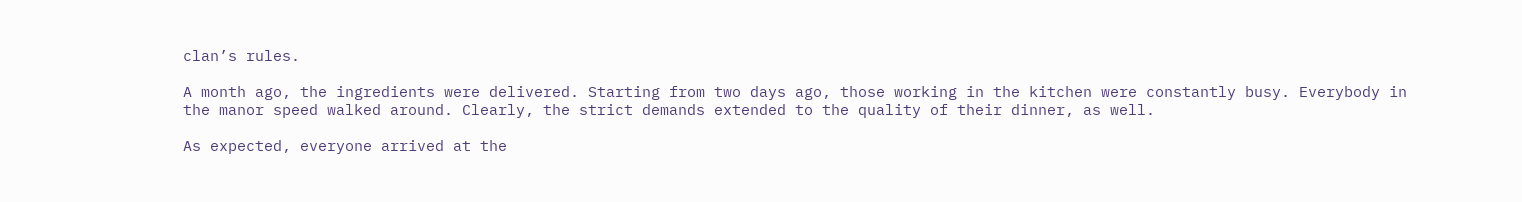clan’s rules.

A month ago, the ingredients were delivered. Starting from two days ago, those working in the kitchen were constantly busy. Everybody in the manor speed walked around. Clearly, the strict demands extended to the quality of their dinner, as well.

As expected, everyone arrived at the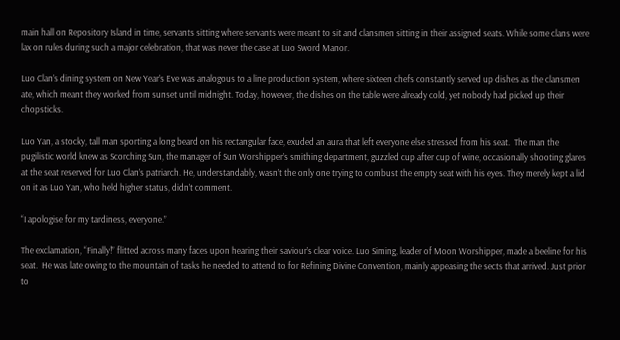main hall on Repository Island in time, servants sitting where servants were meant to sit and clansmen sitting in their assigned seats. While some clans were lax on rules during such a major celebration, that was never the case at Luo Sword Manor.

Luo Clan’s dining system on New Year’s Eve was analogous to a line production system, where sixteen chefs constantly served up dishes as the clansmen ate, which meant they worked from sunset until midnight. Today, however, the dishes on the table were already cold, yet nobody had picked up their chopsticks.

Luo Yan, a stocky, tall man sporting a long beard on his rectangular face, exuded an aura that left everyone else stressed from his seat.  The man the pugilistic world knew as Scorching Sun, the manager of Sun Worshipper’s smithing department, guzzled cup after cup of wine, occasionally shooting glares at the seat reserved for Luo Clan’s patriarch. He, understandably, wasn’t the only one trying to combust the empty seat with his eyes. They merely kept a lid on it as Luo Yan, who held higher status, didn’t comment.

“I apologise for my tardiness, everyone.”

The exclamation, “Finally!” flitted across many faces upon hearing their saviour’s clear voice. Luo Siming, leader of Moon Worshipper, made a beeline for his seat.  He was late owing to the mountain of tasks he needed to attend to for Refining Divine Convention, mainly appeasing the sects that arrived. Just prior to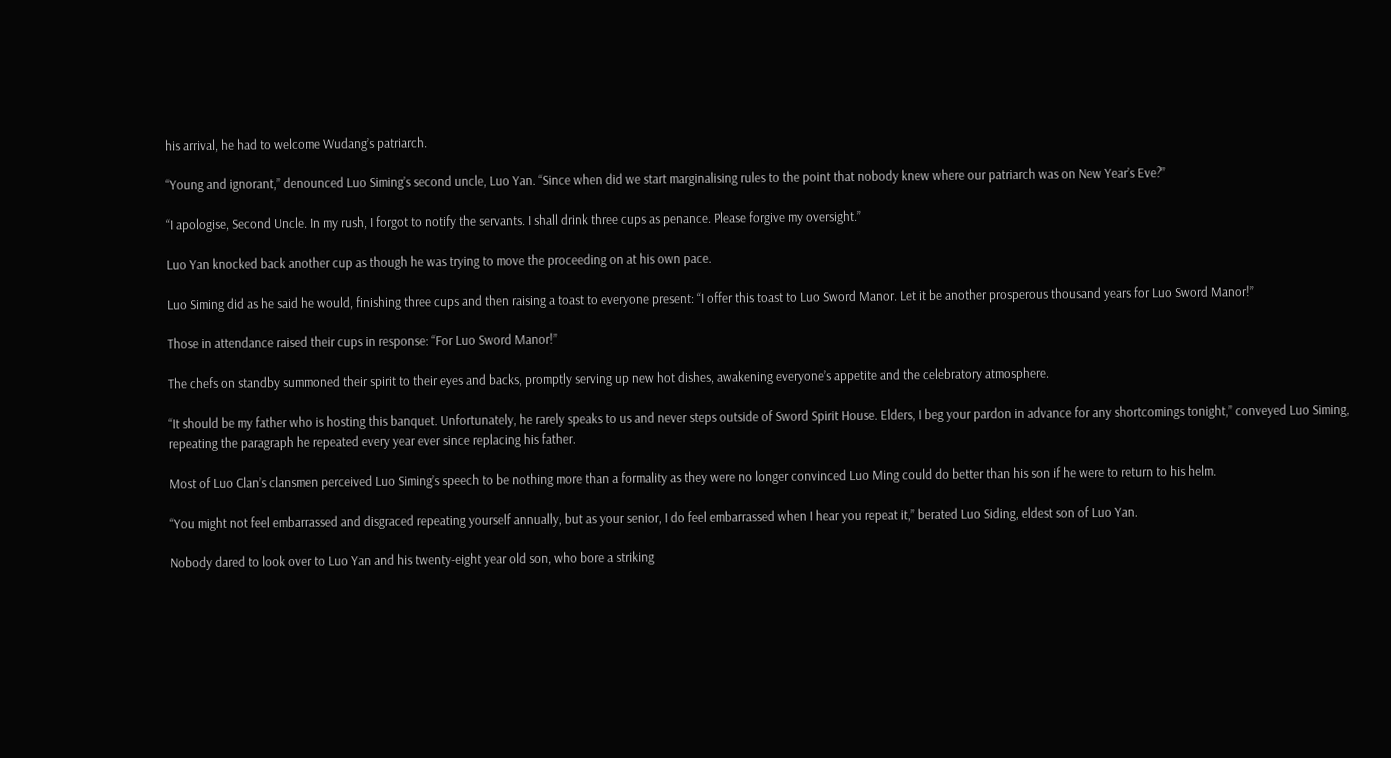his arrival, he had to welcome Wudang’s patriarch.

“Young and ignorant,” denounced Luo Siming’s second uncle, Luo Yan. “Since when did we start marginalising rules to the point that nobody knew where our patriarch was on New Year’s Eve?”

“I apologise, Second Uncle. In my rush, I forgot to notify the servants. I shall drink three cups as penance. Please forgive my oversight.”

Luo Yan knocked back another cup as though he was trying to move the proceeding on at his own pace.

Luo Siming did as he said he would, finishing three cups and then raising a toast to everyone present: “I offer this toast to Luo Sword Manor. Let it be another prosperous thousand years for Luo Sword Manor!”

Those in attendance raised their cups in response: “For Luo Sword Manor!”

The chefs on standby summoned their spirit to their eyes and backs, promptly serving up new hot dishes, awakening everyone’s appetite and the celebratory atmosphere.

“It should be my father who is hosting this banquet. Unfortunately, he rarely speaks to us and never steps outside of Sword Spirit House. Elders, I beg your pardon in advance for any shortcomings tonight,” conveyed Luo Siming, repeating the paragraph he repeated every year ever since replacing his father.

Most of Luo Clan’s clansmen perceived Luo Siming’s speech to be nothing more than a formality as they were no longer convinced Luo Ming could do better than his son if he were to return to his helm.

“You might not feel embarrassed and disgraced repeating yourself annually, but as your senior, I do feel embarrassed when I hear you repeat it,” berated Luo Siding, eldest son of Luo Yan.

Nobody dared to look over to Luo Yan and his twenty-eight year old son, who bore a striking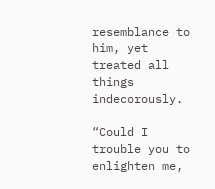resemblance to him, yet treated all things indecorously.

“Could I trouble you to enlighten me,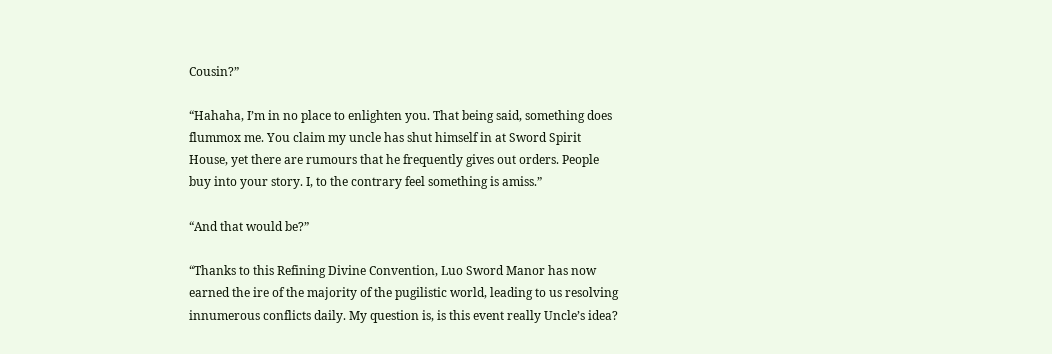Cousin?”

“Hahaha, I’m in no place to enlighten you. That being said, something does flummox me. You claim my uncle has shut himself in at Sword Spirit House, yet there are rumours that he frequently gives out orders. People buy into your story. I, to the contrary feel something is amiss.”

“And that would be?”

“Thanks to this Refining Divine Convention, Luo Sword Manor has now earned the ire of the majority of the pugilistic world, leading to us resolving innumerous conflicts daily. My question is, is this event really Uncle’s idea?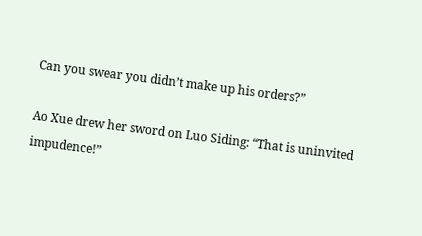Can you swear you didn’t make up his orders?”

Ao Xue drew her sword on Luo Siding: “That is uninvited impudence!”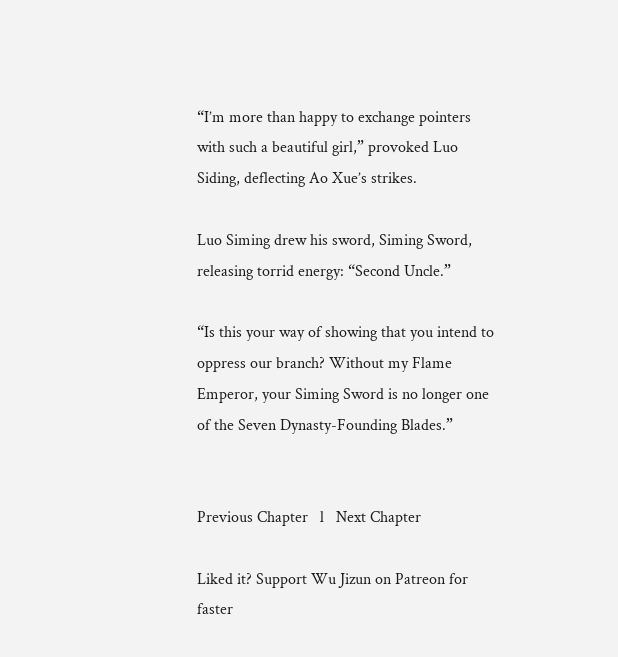“I’m more than happy to exchange pointers with such a beautiful girl,” provoked Luo Siding, deflecting Ao Xue’s strikes.

Luo Siming drew his sword, Siming Sword, releasing torrid energy: “Second Uncle.”

“Is this your way of showing that you intend to oppress our branch? Without my Flame Emperor, your Siming Sword is no longer one of the Seven Dynasty-Founding Blades.”


Previous Chapter   l   Next Chapter

Liked it? Support Wu Jizun on Patreon for faster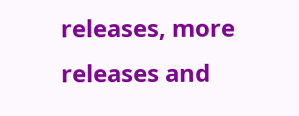releases, more releases and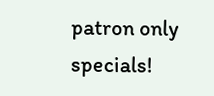patron only specials!